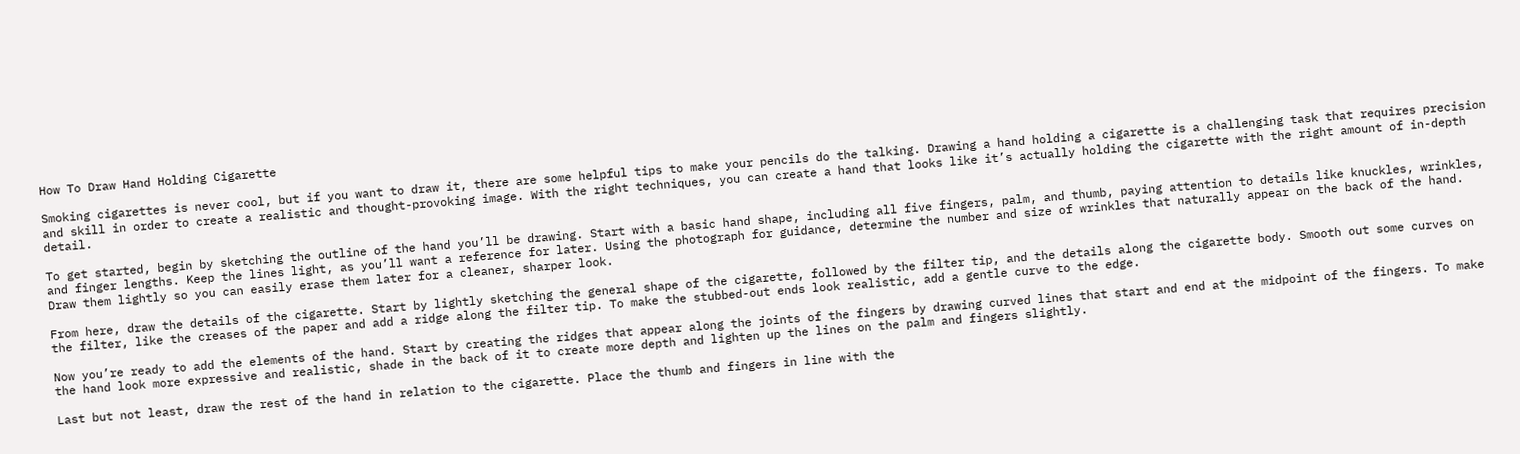How To Draw Hand Holding Cigarette

Smoking cigarettes is never cool, but if you want to draw it, there are some helpful tips to make your pencils do the talking. Drawing a hand holding a cigarette is a challenging task that requires precision and skill in order to create a realistic and thought-provoking image. With the right techniques, you can create a hand that looks like it’s actually holding the cigarette with the right amount of in-depth detail.

To get started, begin by sketching the outline of the hand you’ll be drawing. Start with a basic hand shape, including all five fingers, palm, and thumb, paying attention to details like knuckles, wrinkles, and finger lengths. Keep the lines light, as you’ll want a reference for later. Using the photograph for guidance, determine the number and size of wrinkles that naturally appear on the back of the hand. Draw them lightly so you can easily erase them later for a cleaner, sharper look.

From here, draw the details of the cigarette. Start by lightly sketching the general shape of the cigarette, followed by the filter tip, and the details along the cigarette body. Smooth out some curves on the filter, like the creases of the paper and add a ridge along the filter tip. To make the stubbed-out ends look realistic, add a gentle curve to the edge.

Now you’re ready to add the elements of the hand. Start by creating the ridges that appear along the joints of the fingers by drawing curved lines that start and end at the midpoint of the fingers. To make the hand look more expressive and realistic, shade in the back of it to create more depth and lighten up the lines on the palm and fingers slightly.

Last but not least, draw the rest of the hand in relation to the cigarette. Place the thumb and fingers in line with the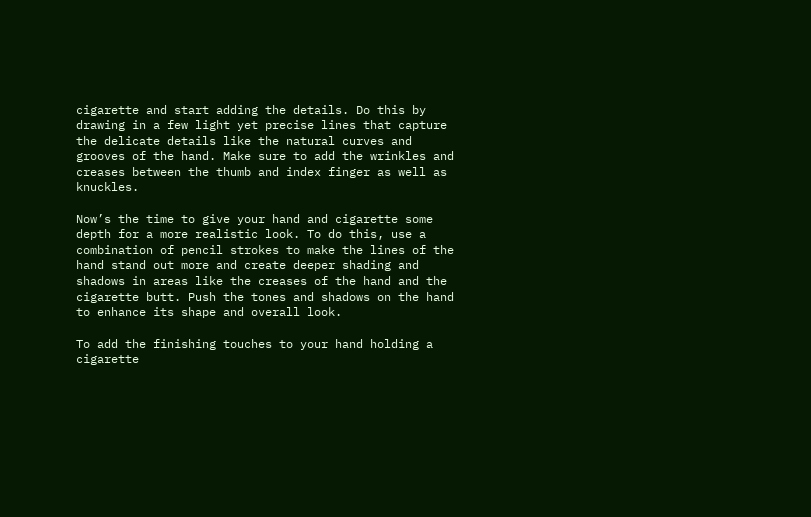cigarette and start adding the details. Do this by drawing in a few light yet precise lines that capture the delicate details like the natural curves and grooves of the hand. Make sure to add the wrinkles and creases between the thumb and index finger as well as knuckles.

Now’s the time to give your hand and cigarette some depth for a more realistic look. To do this, use a combination of pencil strokes to make the lines of the hand stand out more and create deeper shading and shadows in areas like the creases of the hand and the cigarette butt. Push the tones and shadows on the hand to enhance its shape and overall look.

To add the finishing touches to your hand holding a cigarette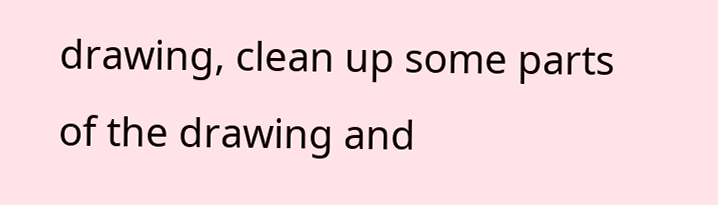drawing, clean up some parts of the drawing and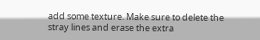add some texture. Make sure to delete the stray lines and erase the extra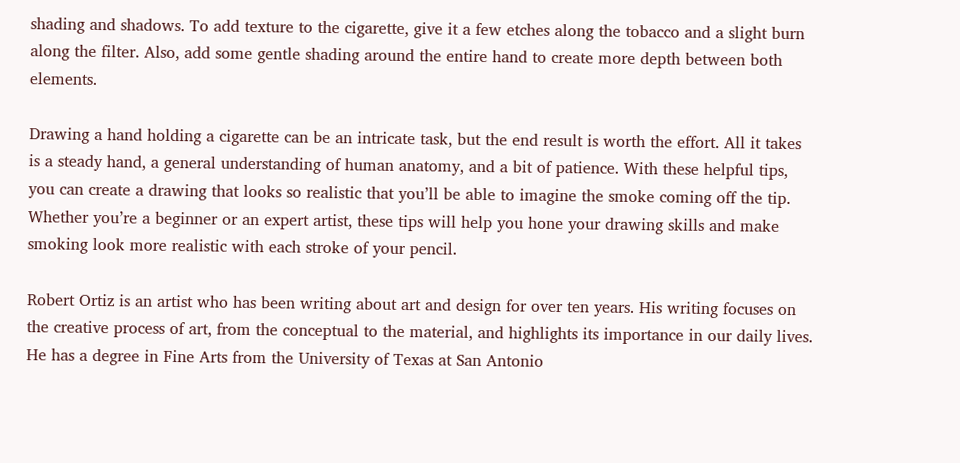shading and shadows. To add texture to the cigarette, give it a few etches along the tobacco and a slight burn along the filter. Also, add some gentle shading around the entire hand to create more depth between both elements.

Drawing a hand holding a cigarette can be an intricate task, but the end result is worth the effort. All it takes is a steady hand, a general understanding of human anatomy, and a bit of patience. With these helpful tips, you can create a drawing that looks so realistic that you’ll be able to imagine the smoke coming off the tip. Whether you’re a beginner or an expert artist, these tips will help you hone your drawing skills and make smoking look more realistic with each stroke of your pencil.

Robert Ortiz is an artist who has been writing about art and design for over ten years. His writing focuses on the creative process of art, from the conceptual to the material, and highlights its importance in our daily lives. He has a degree in Fine Arts from the University of Texas at San Antonio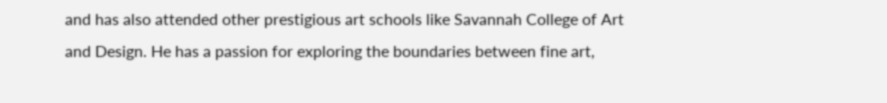and has also attended other prestigious art schools like Savannah College of Art and Design. He has a passion for exploring the boundaries between fine art,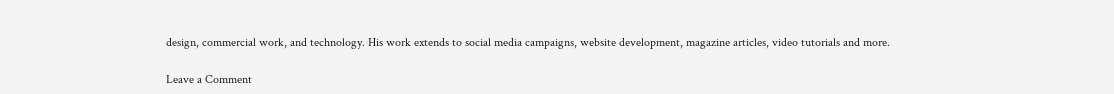design, commercial work, and technology. His work extends to social media campaigns, website development, magazine articles, video tutorials and more.

Leave a Comment